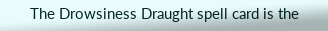The Drowsiness Draught spell card is the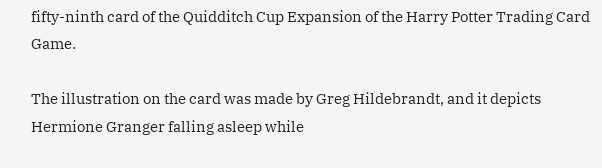fifty-ninth card of the Quidditch Cup Expansion of the Harry Potter Trading Card Game.

The illustration on the card was made by Greg Hildebrandt, and it depicts Hermione Granger falling asleep while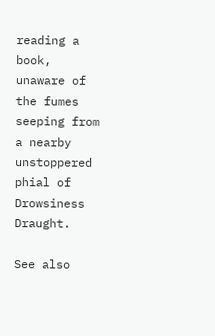reading a book, unaware of the fumes seeping from a nearby unstoppered phial of Drowsiness Draught.

See also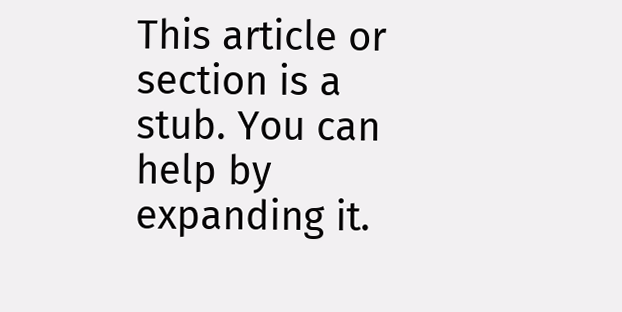This article or section is a stub. You can help by expanding it.